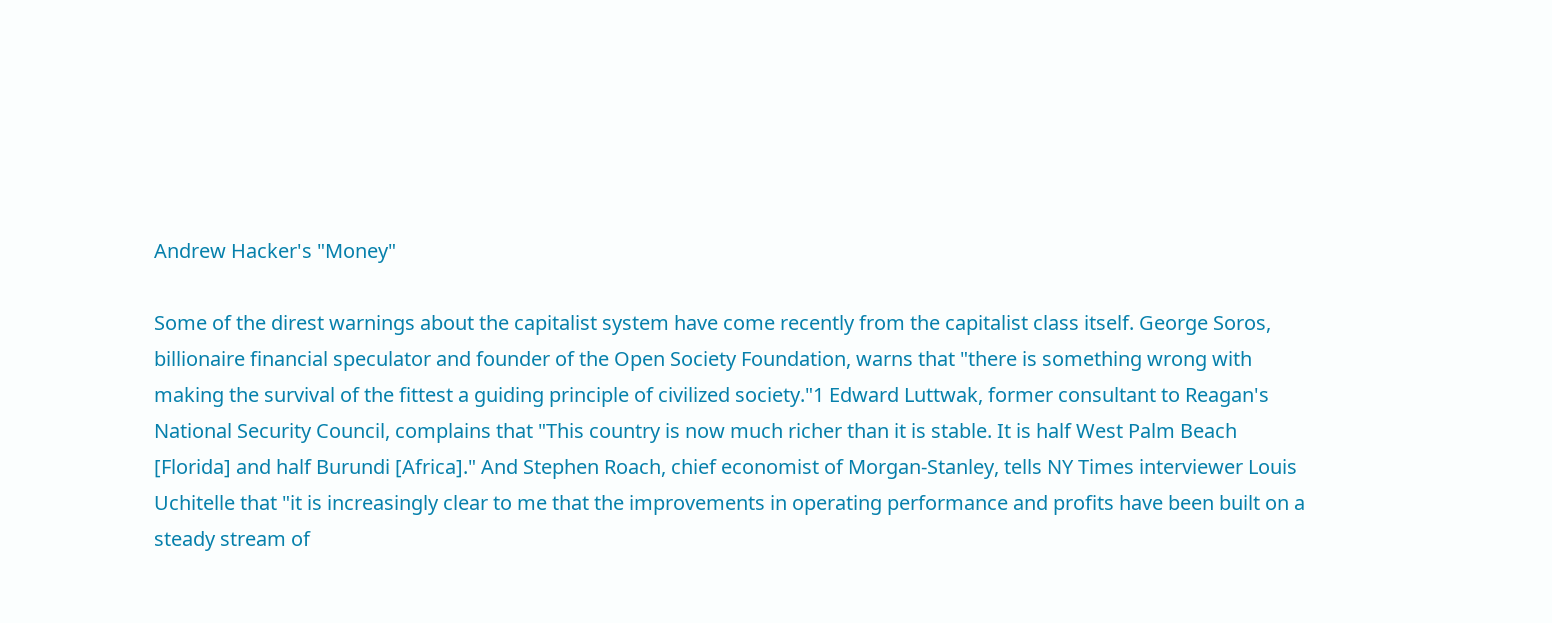Andrew Hacker's "Money"

Some of the direst warnings about the capitalist system have come recently from the capitalist class itself. George Soros, billionaire financial speculator and founder of the Open Society Foundation, warns that "there is something wrong with making the survival of the fittest a guiding principle of civilized society."1 Edward Luttwak, former consultant to Reagan's National Security Council, complains that "This country is now much richer than it is stable. It is half West Palm Beach [Florida] and half Burundi [Africa]." And Stephen Roach, chief economist of Morgan-Stanley, tells NY Times interviewer Louis Uchitelle that "it is increasingly clear to me that the improvements in operating performance and profits have been built on a steady stream of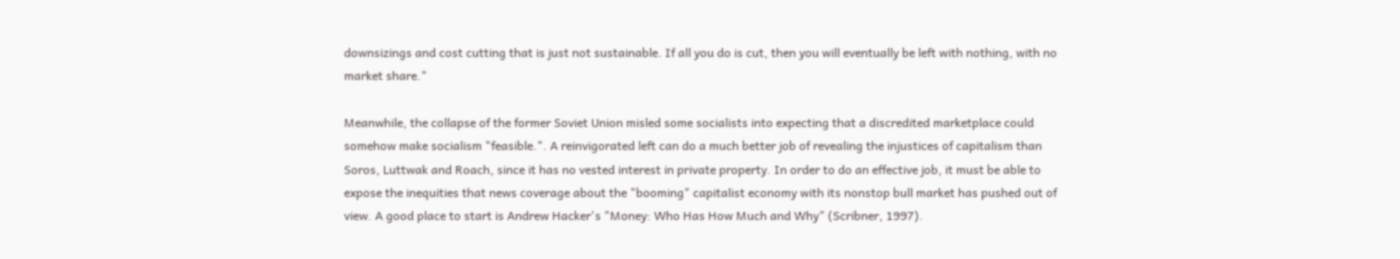downsizings and cost cutting that is just not sustainable. If all you do is cut, then you will eventually be left with nothing, with no market share."

Meanwhile, the collapse of the former Soviet Union misled some socialists into expecting that a discredited marketplace could somehow make socialism "feasible.". A reinvigorated left can do a much better job of revealing the injustices of capitalism than Soros, Luttwak and Roach, since it has no vested interest in private property. In order to do an effective job, it must be able to expose the inequities that news coverage about the "booming" capitalist economy with its nonstop bull market has pushed out of view. A good place to start is Andrew Hacker's "Money: Who Has How Much and Why" (Scribner, 1997).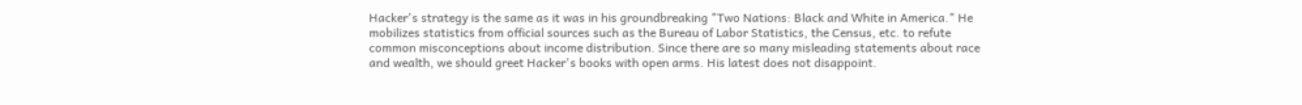Hacker's strategy is the same as it was in his groundbreaking "Two Nations: Black and White in America." He mobilizes statistics from official sources such as the Bureau of Labor Statistics, the Census, etc. to refute common misconceptions about income distribution. Since there are so many misleading statements about race and wealth, we should greet Hacker's books with open arms. His latest does not disappoint.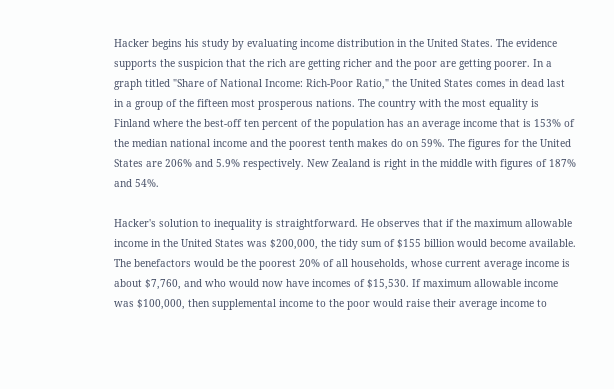Hacker begins his study by evaluating income distribution in the United States. The evidence supports the suspicion that the rich are getting richer and the poor are getting poorer. In a graph titled "Share of National Income: Rich-Poor Ratio," the United States comes in dead last in a group of the fifteen most prosperous nations. The country with the most equality is Finland where the best-off ten percent of the population has an average income that is 153% of the median national income and the poorest tenth makes do on 59%. The figures for the United States are 206% and 5.9% respectively. New Zealand is right in the middle with figures of 187% and 54%.

Hacker's solution to inequality is straightforward. He observes that if the maximum allowable income in the United States was $200,000, the tidy sum of $155 billion would become available. The benefactors would be the poorest 20% of all households, whose current average income is about $7,760, and who would now have incomes of $15,530. If maximum allowable income was $100,000, then supplemental income to the poor would raise their average income to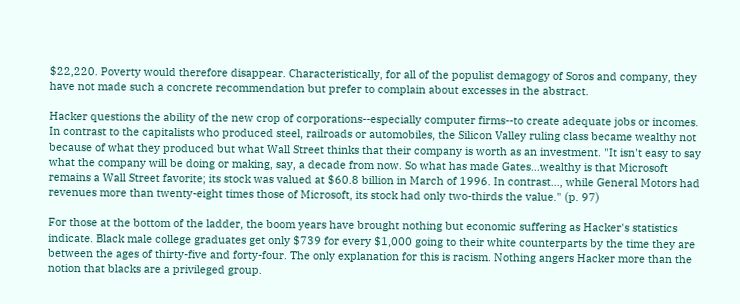$22,220. Poverty would therefore disappear. Characteristically, for all of the populist demagogy of Soros and company, they have not made such a concrete recommendation but prefer to complain about excesses in the abstract.

Hacker questions the ability of the new crop of corporations--especially computer firms--to create adequate jobs or incomes. In contrast to the capitalists who produced steel, railroads or automobiles, the Silicon Valley ruling class became wealthy not because of what they produced but what Wall Street thinks that their company is worth as an investment. "It isn't easy to say what the company will be doing or making, say, a decade from now. So what has made Gates...wealthy is that Microsoft remains a Wall Street favorite; its stock was valued at $60.8 billion in March of 1996. In contrast..., while General Motors had revenues more than twenty-eight times those of Microsoft, its stock had only two-thirds the value." (p. 97)

For those at the bottom of the ladder, the boom years have brought nothing but economic suffering as Hacker's statistics indicate. Black male college graduates get only $739 for every $1,000 going to their white counterparts by the time they are between the ages of thirty-five and forty-four. The only explanation for this is racism. Nothing angers Hacker more than the notion that blacks are a privileged group.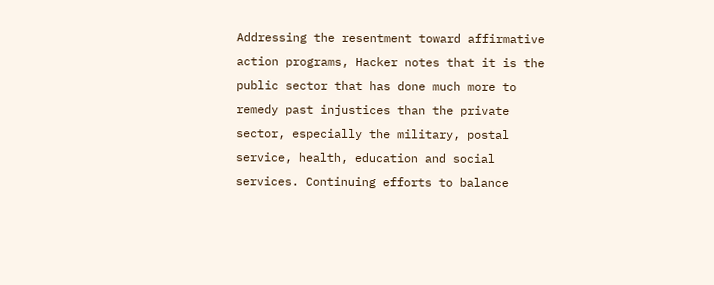Addressing the resentment toward affirmative action programs, Hacker notes that it is the public sector that has done much more to remedy past injustices than the private sector, especially the military, postal service, health, education and social services. Continuing efforts to balance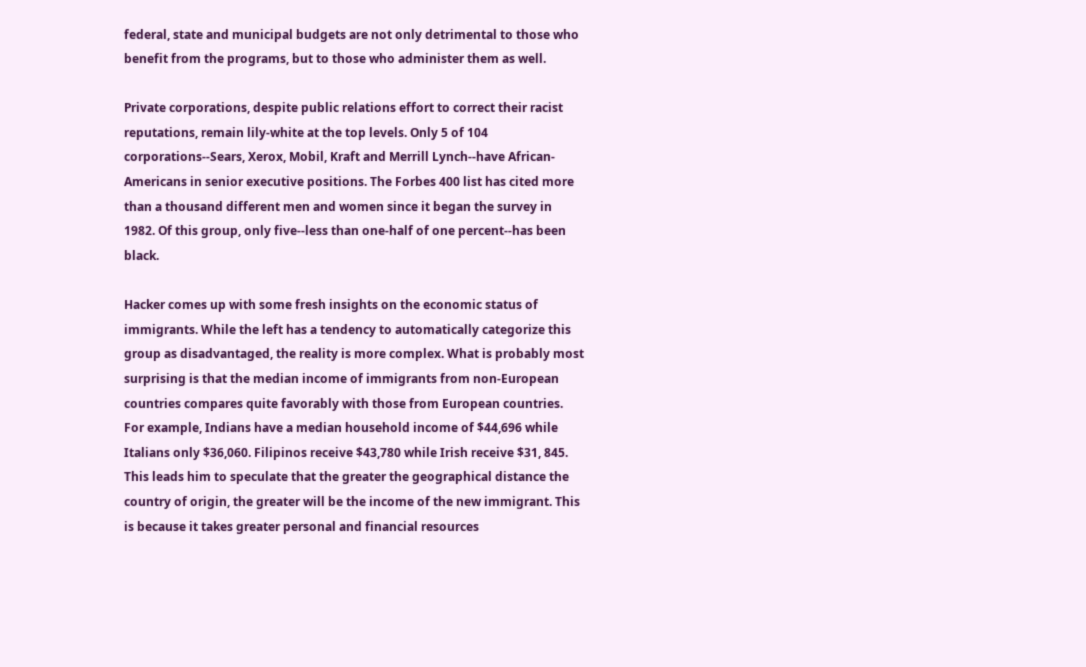federal, state and municipal budgets are not only detrimental to those who benefit from the programs, but to those who administer them as well.

Private corporations, despite public relations effort to correct their racist reputations, remain lily-white at the top levels. Only 5 of 104 corporations--Sears, Xerox, Mobil, Kraft and Merrill Lynch--have African-Americans in senior executive positions. The Forbes 400 list has cited more than a thousand different men and women since it began the survey in 1982. Of this group, only five--less than one-half of one percent--has been black.

Hacker comes up with some fresh insights on the economic status of immigrants. While the left has a tendency to automatically categorize this group as disadvantaged, the reality is more complex. What is probably most surprising is that the median income of immigrants from non-European countries compares quite favorably with those from European countries. For example, Indians have a median household income of $44,696 while Italians only $36,060. Filipinos receive $43,780 while Irish receive $31, 845. This leads him to speculate that the greater the geographical distance the country of origin, the greater will be the income of the new immigrant. This is because it takes greater personal and financial resources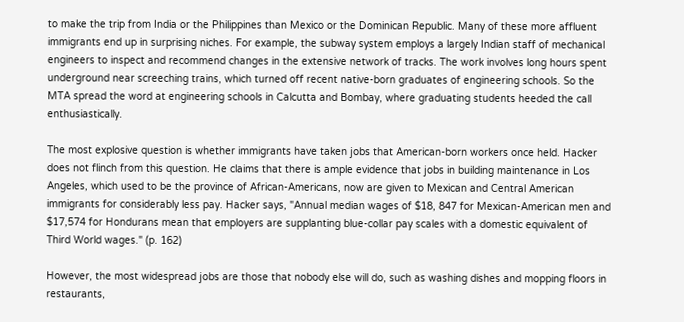to make the trip from India or the Philippines than Mexico or the Dominican Republic. Many of these more affluent immigrants end up in surprising niches. For example, the subway system employs a largely Indian staff of mechanical engineers to inspect and recommend changes in the extensive network of tracks. The work involves long hours spent underground near screeching trains, which turned off recent native-born graduates of engineering schools. So the MTA spread the word at engineering schools in Calcutta and Bombay, where graduating students heeded the call enthusiastically.

The most explosive question is whether immigrants have taken jobs that American-born workers once held. Hacker does not flinch from this question. He claims that there is ample evidence that jobs in building maintenance in Los Angeles, which used to be the province of African-Americans, now are given to Mexican and Central American immigrants for considerably less pay. Hacker says, "Annual median wages of $18, 847 for Mexican-American men and $17,574 for Hondurans mean that employers are supplanting blue-collar pay scales with a domestic equivalent of Third World wages." (p. 162)

However, the most widespread jobs are those that nobody else will do, such as washing dishes and mopping floors in restaurants,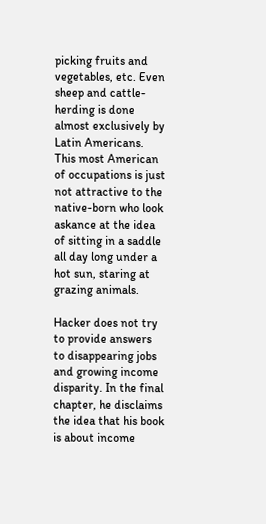picking fruits and vegetables, etc. Even sheep and cattle-herding is done almost exclusively by Latin Americans. This most American of occupations is just not attractive to the native-born who look askance at the idea of sitting in a saddle all day long under a hot sun, staring at grazing animals.

Hacker does not try to provide answers to disappearing jobs and growing income disparity. In the final chapter, he disclaims the idea that his book is about income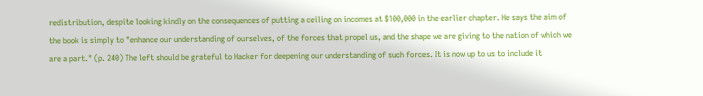redistribution, despite looking kindly on the consequences of putting a ceiling on incomes at $100,000 in the earlier chapter. He says the aim of the book is simply to "enhance our understanding of ourselves, of the forces that propel us, and the shape we are giving to the nation of which we are a part." (p. 240) The left should be grateful to Hacker for deepening our understanding of such forces. It is now up to us to include it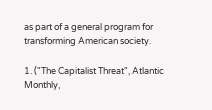as part of a general program for transforming American society.

1. ("The Capitalist Threat", Atlantic Monthly,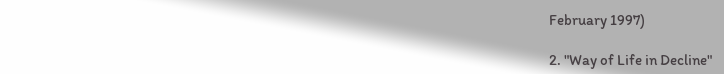February 1997)

2. "Way of Life in Decline"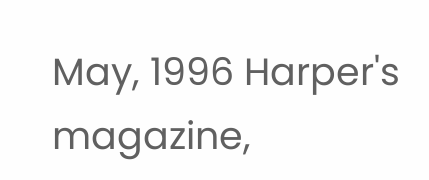May, 1996 Harper's magazine,